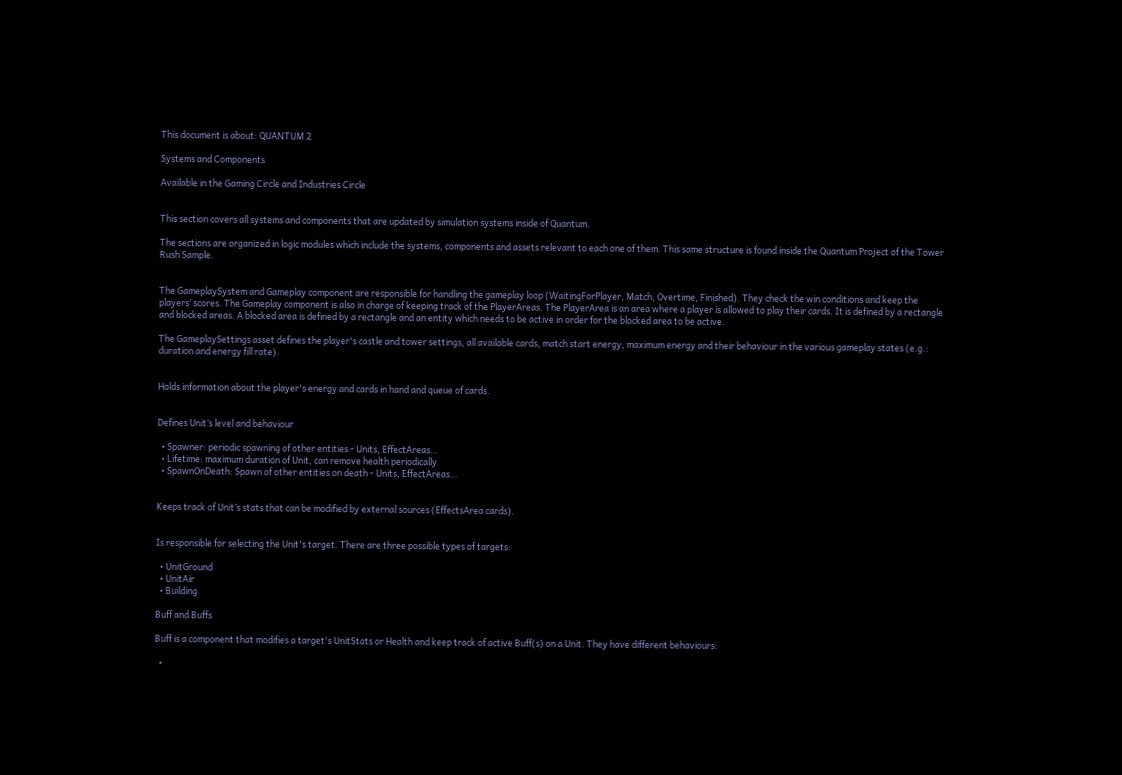This document is about: QUANTUM 2

Systems and Components

Available in the Gaming Circle and Industries Circle


This section covers all systems and components that are updated by simulation systems inside of Quantum.

The sections are organized in logic modules which include the systems, components and assets relevant to each one of them. This same structure is found inside the Quantum Project of the Tower Rush Sample.


The GameplaySystem and Gameplay component are responsible for handling the gameplay loop (WaitingForPlayer, Match, Overtime, Finished). They check the win conditions and keep the players’ scores. The Gameplay component is also in charge of keeping track of the PlayerAreas. The PlayerArea is an area where a player is allowed to play their cards. It is defined by a rectangle and blocked areas. A blocked area is defined by a rectangle and an entity which needs to be active in order for the blocked area to be active.

The GameplaySettings asset defines the player's castle and tower settings, all available cards, match start energy, maximum energy and their behaviour in the various gameplay states (e.g.: duration and energy fill rate).


Holds information about the player's energy and cards in hand and queue of cards.


Defines Unit’s level and behaviour

  • Spawner: periodic spawning of other entities - Units, EffectAreas…
  • Lifetime: maximum duration of Unit, can remove health periodically
  • SpawnOnDeath: Spawn of other entities on death - Units, EffectAreas…


Keeps track of Unit’s stats that can be modified by external sources (EffectsArea cards).


Is responsible for selecting the Unit's target. There are three possible types of targets:

  • UnitGround
  • UnitAir
  • Building

Buff and Buffs

Buff is a component that modifies a target's UnitStats or Health and keep track of active Buff(s) on a Unit. They have different behaviours:

  •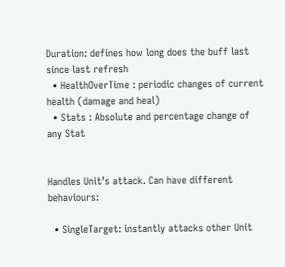Duration: defines how long does the buff last since last refresh
  • HealthOverTime : periodic changes of current health (damage and heal)
  • Stats : Absolute and percentage change of any Stat


Handles Unit’s attack. Can have different behaviours:

  • SingleTarget: instantly attacks other Unit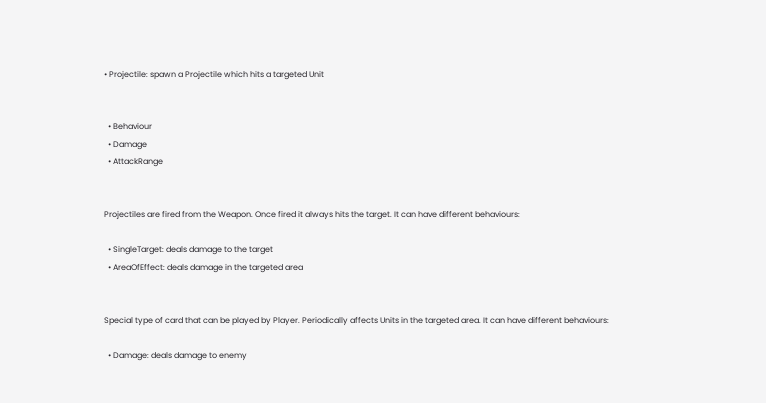• Projectile: spawn a Projectile which hits a targeted Unit


  • Behaviour
  • Damage
  • AttackRange


Projectiles are fired from the Weapon. Once fired it always hits the target. It can have different behaviours:

  • SingleTarget: deals damage to the target
  • AreaOfEffect: deals damage in the targeted area


Special type of card that can be played by Player. Periodically affects Units in the targeted area. It can have different behaviours:

  • Damage: deals damage to enemy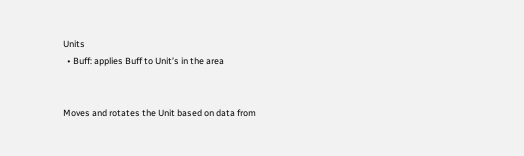Units
  • Buff: applies Buff to Unit’s in the area


Moves and rotates the Unit based on data from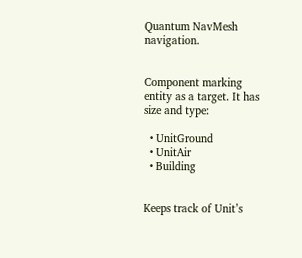Quantum NavMesh navigation.


Component marking entity as a target. It has size and type:

  • UnitGround
  • UnitAir
  • Building


Keeps track of Unit’s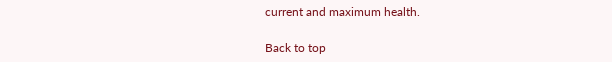current and maximum health.

Back to top